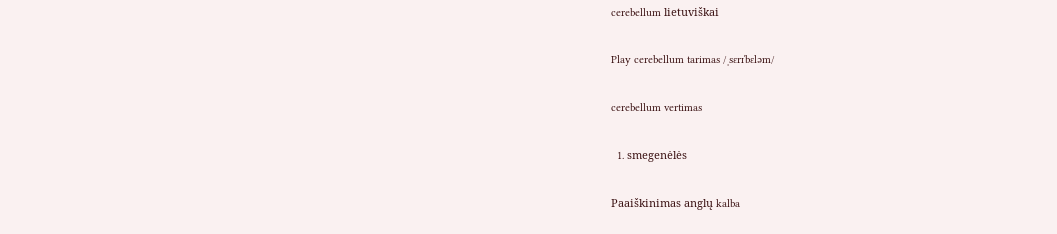cerebellum lietuviškai

Play cerebellum tarimas /ˌsɛrɪˈbɛləm/

cerebellum vertimas

  1. smegenėlės

Paaiškinimas anglų kalba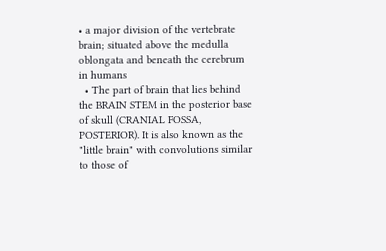• a major division of the vertebrate brain; situated above the medulla oblongata and beneath the cerebrum in humans
  • The part of brain that lies behind the BRAIN STEM in the posterior base of skull (CRANIAL FOSSA, POSTERIOR). It is also known as the "little brain" with convolutions similar to those of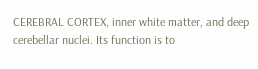CEREBRAL CORTEX, inner white matter, and deep cerebellar nuclei. Its function is to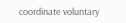coordinate voluntary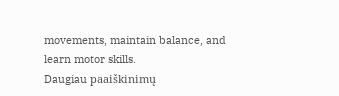movements, maintain balance, and learn motor skills.
Daugiau paaiškinimų